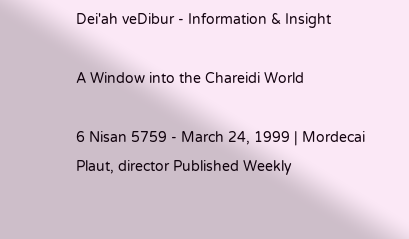Dei'ah veDibur - Information & Insight

A Window into the Chareidi World

6 Nisan 5759 - March 24, 1999 | Mordecai Plaut, director Published Weekly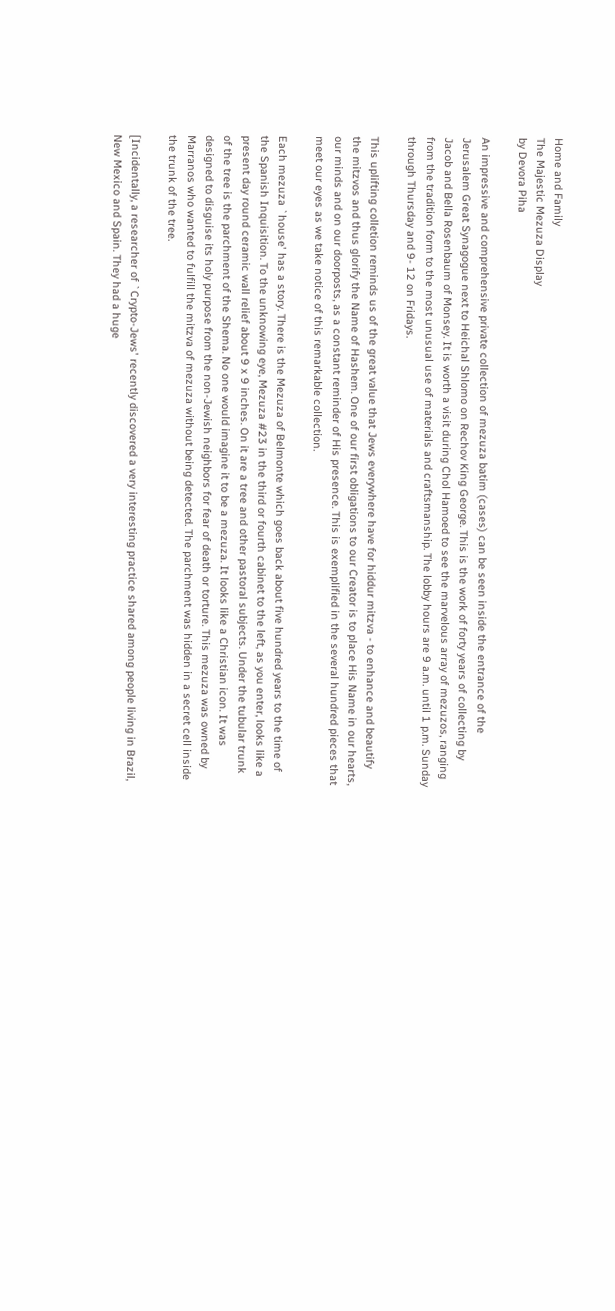Home and Family
The Majestic Mezuza Display
by Devora Piha

An impressive and comprehensive private collection of mezuza batim (cases) can be seen inside the entrance of the Jerusalem Great Synagogue next to Heichal Shlomo on Rechov King George. This is the work of forty years of collecting by Jacob and Bella Rosenbaum of Monsey. It is worth a visit during Chol Hamoed to see the marvelous array of mezuzos, ranging from the tradition form to the most unusual use of materials and craftsmanship. The lobby hours are 9 a.m. until 1 p.m. Sunday through Thursday and 9- 12 on Fridays.

This uplifting colletion reminds us of the great value that Jews everywhere have for hiddur mitzva - to enhance and beautify the mitzvos and thus glorify the Name of Hashem. One of our first obligations to our Creator is to place His Name in our hearts, our minds and on our doorposts, as a constant reminder of His presence. This is exemplified in the several hundred pieces that meet our eyes as we take notice of this remarkable collection.

Each mezuza `house' has a story. There is the Mezuza of Belmonte which goes back about five hundred years to the time of the Spanish Inquisition. To the unknowing eye, Mezuza #23 in the third or fourth cabinet to the left, as you enter, looks like a present day round ceramic wall relief about 9 x 9 inches. On it are a tree and other pastoral subjects. Under the tubular trunk of the tree is the parchment of the Shema. No one would imagine it to be a mezuza. It looks like a Christian icon. It was designed to disguise its holy purpose from the non-Jewish neighbors for fear of death or torture. This mezuza was owned by Marranos who wanted to fulfill the mitzva of mezuza without being detected. The parchment was hidden in a secret cell inside the trunk of the tree.

[Incidentally, a researcher of `Crypto-Jews' recently discovered a very interesting practice shared among people living in Brazil, New Mexico and Spain. They had a huge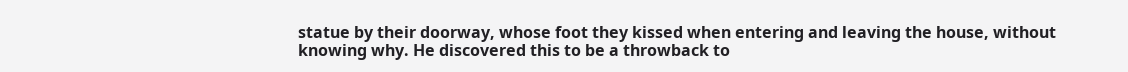statue by their doorway, whose foot they kissed when entering and leaving the house, without knowing why. He discovered this to be a throwback to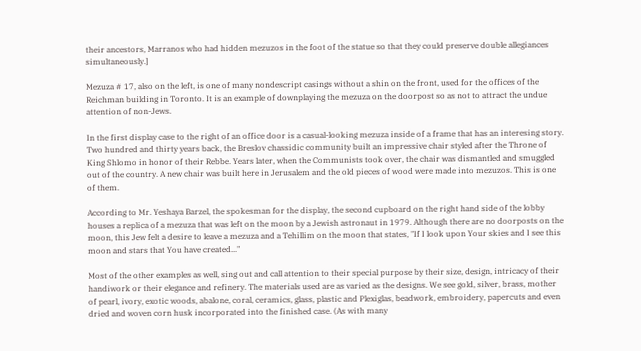their ancestors, Marranos who had hidden mezuzos in the foot of the statue so that they could preserve double allegiances simultaneously.]

Mezuza # 17, also on the left, is one of many nondescript casings without a shin on the front, used for the offices of the Reichman building in Toronto. It is an example of downplaying the mezuza on the doorpost so as not to attract the undue attention of non-Jews.

In the first display case to the right of an office door is a casual-looking mezuza inside of a frame that has an interesing story. Two hundred and thirty years back, the Breslov chassidic community built an impressive chair styled after the Throne of King Shlomo in honor of their Rebbe. Years later, when the Communists took over, the chair was dismantled and smuggled out of the country. A new chair was built here in Jerusalem and the old pieces of wood were made into mezuzos. This is one of them.

According to Mr. Yeshaya Barzel, the spokesman for the display, the second cupboard on the right hand side of the lobby houses a replica of a mezuza that was left on the moon by a Jewish astronaut in 1979. Although there are no doorposts on the moon, this Jew felt a desire to leave a mezuza and a Tehillim on the moon that states, "If I look upon Your skies and I see this moon and stars that You have created..."

Most of the other examples as well, sing out and call attention to their special purpose by their size, design, intricacy of their handiwork or their elegance and refinery. The materials used are as varied as the designs. We see gold, silver, brass, mother of pearl, ivory, exotic woods, abalone, coral, ceramics, glass, plastic and Plexiglas, beadwork, embroidery, papercuts and even dried and woven corn husk incorporated into the finished case. (As with many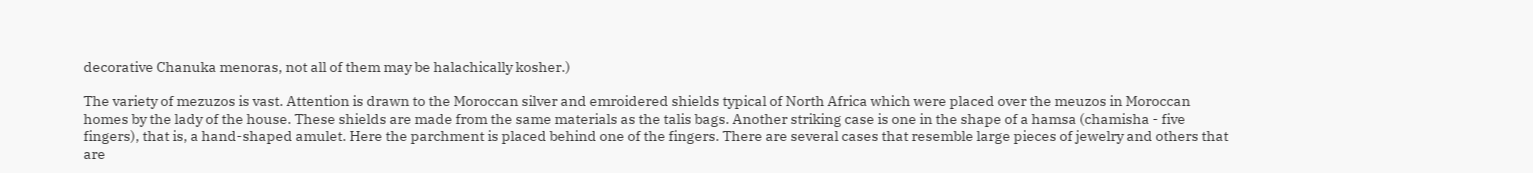decorative Chanuka menoras, not all of them may be halachically kosher.)

The variety of mezuzos is vast. Attention is drawn to the Moroccan silver and emroidered shields typical of North Africa which were placed over the meuzos in Moroccan homes by the lady of the house. These shields are made from the same materials as the talis bags. Another striking case is one in the shape of a hamsa (chamisha - five fingers), that is, a hand-shaped amulet. Here the parchment is placed behind one of the fingers. There are several cases that resemble large pieces of jewelry and others that are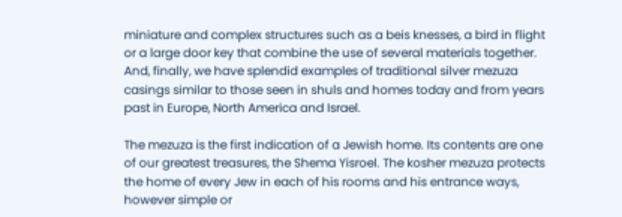miniature and complex structures such as a beis knesses, a bird in flight or a large door key that combine the use of several materials together. And, finally, we have splendid examples of traditional silver mezuza casings similar to those seen in shuls and homes today and from years past in Europe, North America and Israel.

The mezuza is the first indication of a Jewish home. Its contents are one of our greatest treasures, the Shema Yisroel. The kosher mezuza protects the home of every Jew in each of his rooms and his entrance ways, however simple or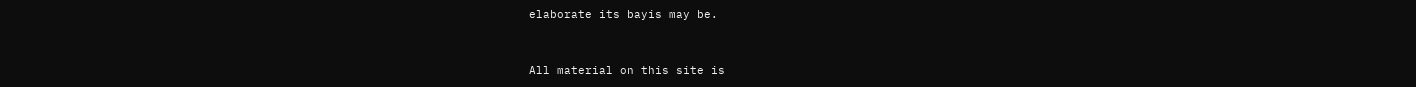elaborate its bayis may be.


All material on this site is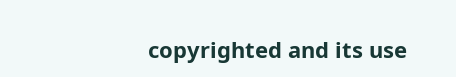copyrighted and its use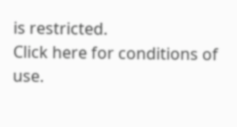is restricted.
Click here for conditions of use.